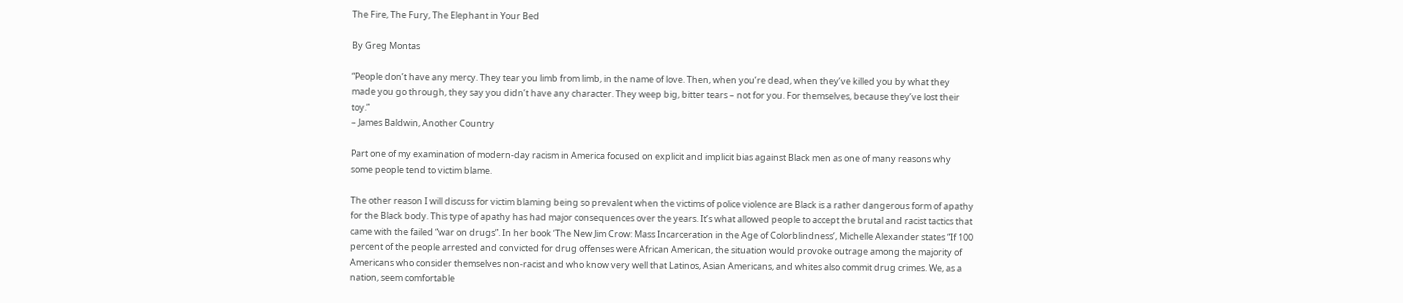The Fire, The Fury, The Elephant in Your Bed

By Greg Montas

“People don’t have any mercy. They tear you limb from limb, in the name of love. Then, when you’re dead, when they’ve killed you by what they made you go through, they say you didn’t have any character. They weep big, bitter tears – not for you. For themselves, because they’ve lost their toy.”
– James Baldwin, Another Country

Part one of my examination of modern-day racism in America focused on explicit and implicit bias against Black men as one of many reasons why some people tend to victim blame.

The other reason I will discuss for victim blaming being so prevalent when the victims of police violence are Black is a rather dangerous form of apathy for the Black body. This type of apathy has had major consequences over the years. It’s what allowed people to accept the brutal and racist tactics that came with the failed “war on drugs”. In her book ‘The New Jim Crow: Mass Incarceration in the Age of Colorblindness’, Michelle Alexander states “If 100 percent of the people arrested and convicted for drug offenses were African American, the situation would provoke outrage among the majority of Americans who consider themselves non-racist and who know very well that Latinos, Asian Americans, and whites also commit drug crimes. We, as a nation, seem comfortable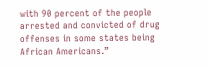with 90 percent of the people arrested and convicted of drug offenses in some states being African Americans.”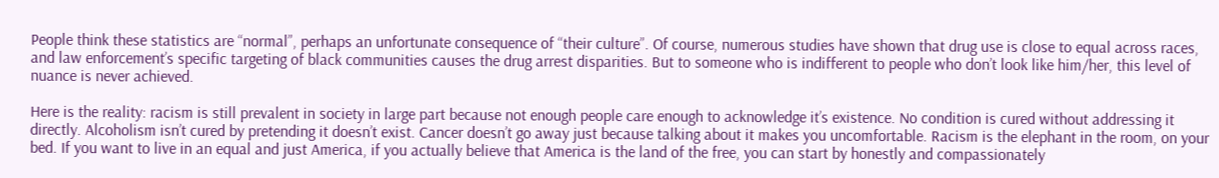People think these statistics are “normal”, perhaps an unfortunate consequence of “their culture”. Of course, numerous studies have shown that drug use is close to equal across races, and law enforcement’s specific targeting of black communities causes the drug arrest disparities. But to someone who is indifferent to people who don’t look like him/her, this level of nuance is never achieved.

Here is the reality: racism is still prevalent in society in large part because not enough people care enough to acknowledge it’s existence. No condition is cured without addressing it directly. Alcoholism isn’t cured by pretending it doesn’t exist. Cancer doesn’t go away just because talking about it makes you uncomfortable. Racism is the elephant in the room, on your bed. If you want to live in an equal and just America, if you actually believe that America is the land of the free, you can start by honestly and compassionately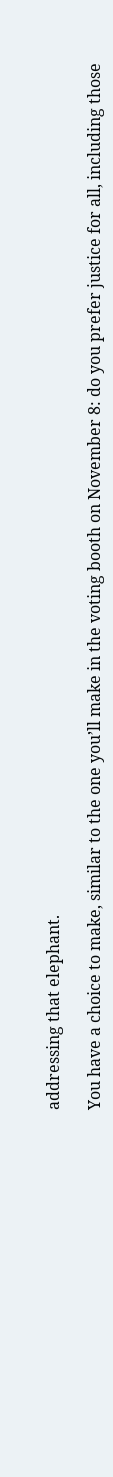addressing that elephant.

You have a choice to make, similar to the one you’ll make in the voting booth on November 8: do you prefer justice for all, including those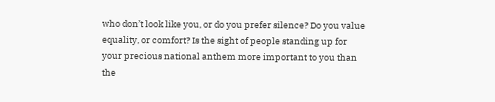who don’t look like you, or do you prefer silence? Do you value equality, or comfort? Is the sight of people standing up for your precious national anthem more important to you than the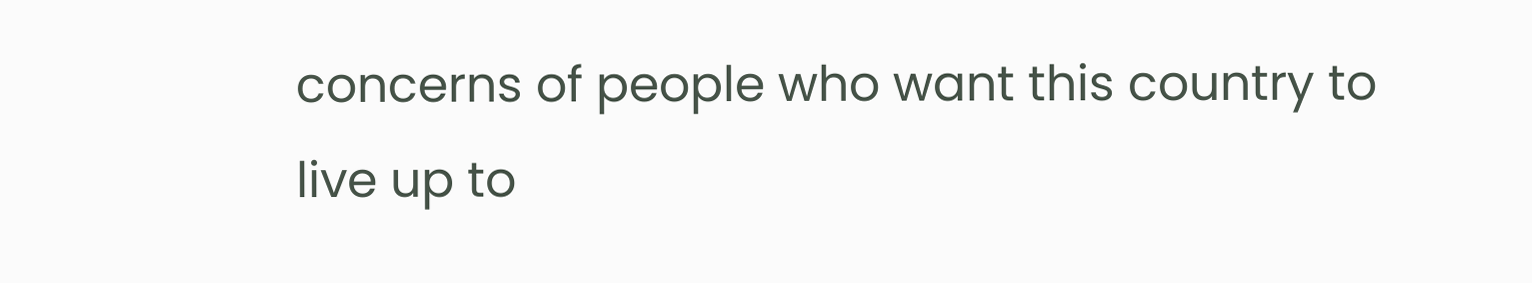concerns of people who want this country to live up to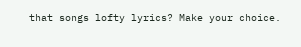that songs lofty lyrics? Make your choice.